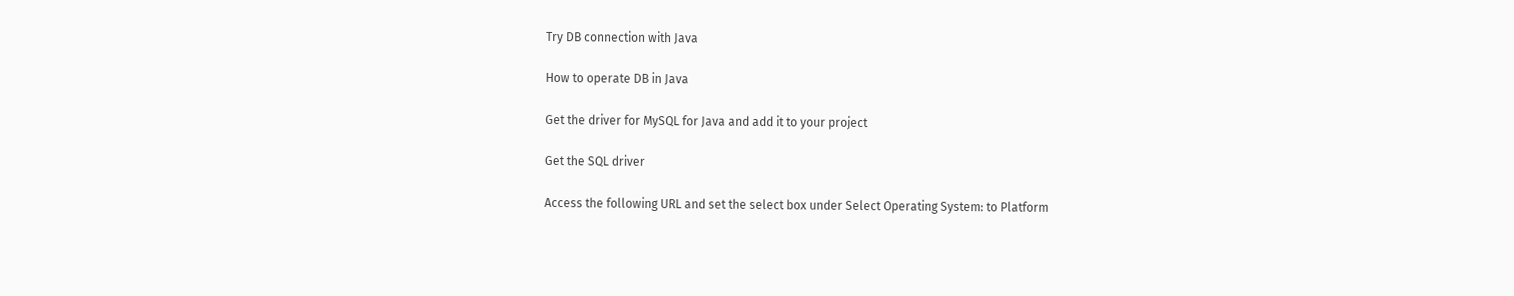Try DB connection with Java

How to operate DB in Java

Get the driver for MySQL for Java and add it to your project

Get the SQL driver

Access the following URL and set the select box under Select Operating System: to Platform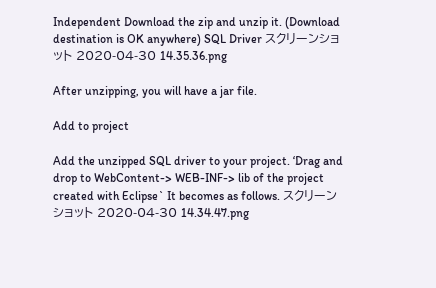Independent Download the zip and unzip it. (Download destination is OK anywhere) SQL Driver スクリーンショット 2020-04-30 14.35.36.png

After unzipping, you will have a jar file.

Add to project

Add the unzipped SQL driver to your project. ʻDrag and drop to WebContent-> WEB-INF-> lib of the project created with Eclipse` It becomes as follows. スクリーンショット 2020-04-30 14.34.47.png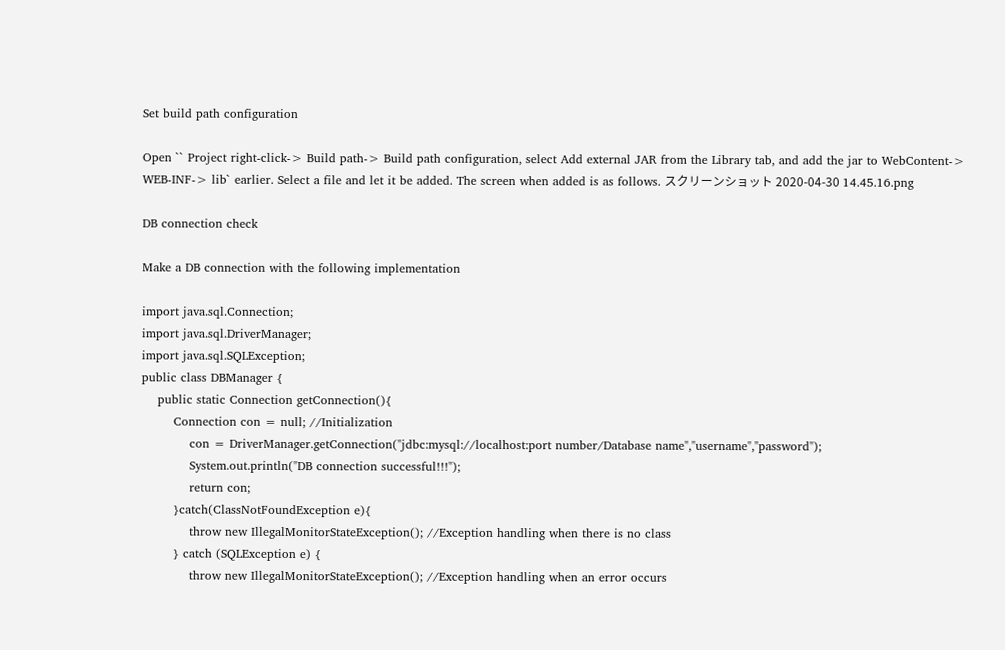Set build path configuration

Open `` Project right-click-> Build path-> Build path configuration, select Add external JAR from the Library tab, and add the jar to WebContent-> WEB-INF-> lib` earlier. Select a file and let it be added. The screen when added is as follows. スクリーンショット 2020-04-30 14.45.16.png

DB connection check

Make a DB connection with the following implementation

import java.sql.Connection;
import java.sql.DriverManager;
import java.sql.SQLException;
public class DBManager {
    public static Connection getConnection(){
        Connection con = null; //Initialization
            con = DriverManager.getConnection("jdbc:mysql://localhost:port number/Database name","username","password");
            System.out.println("DB connection successful!!!");
            return con;
        }catch(ClassNotFoundException e){
            throw new IllegalMonitorStateException(); //Exception handling when there is no class
        } catch (SQLException e) {
            throw new IllegalMonitorStateException(); //Exception handling when an error occurs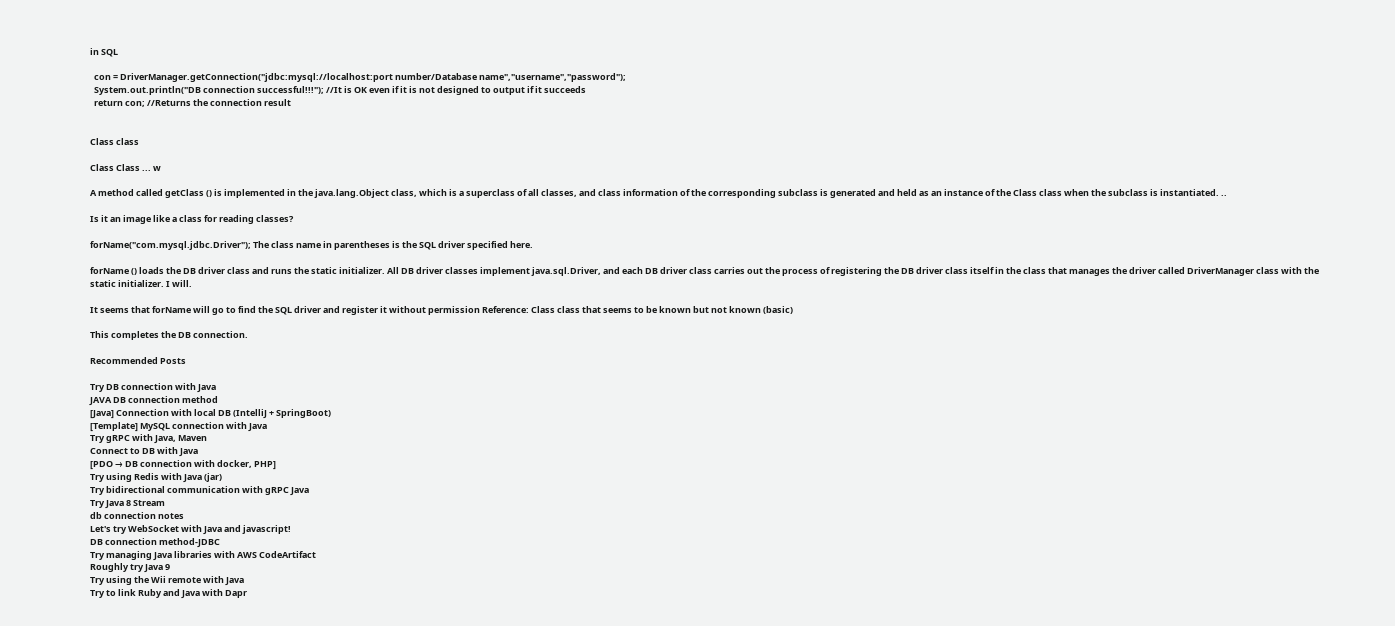in SQL

  con = DriverManager.getConnection("jdbc:mysql://localhost:port number/Database name","username","password");
  System.out.println("DB connection successful!!!"); //It is OK even if it is not designed to output if it succeeds
  return con; //Returns the connection result


Class class

Class Class ... w

A method called getClass () is implemented in the java.lang.Object class, which is a superclass of all classes, and class information of the corresponding subclass is generated and held as an instance of the Class class when the subclass is instantiated. ..

Is it an image like a class for reading classes?

forName("com.mysql.jdbc.Driver"); The class name in parentheses is the SQL driver specified here.

forName () loads the DB driver class and runs the static initializer. All DB driver classes implement java.sql.Driver, and each DB driver class carries out the process of registering the DB driver class itself in the class that manages the driver called DriverManager class with the static initializer. I will.

It seems that forName will go to find the SQL driver and register it without permission Reference: Class class that seems to be known but not known (basic)

This completes the DB connection.

Recommended Posts

Try DB connection with Java
JAVA DB connection method
[Java] Connection with local DB (IntelliJ + SpringBoot)
[Template] MySQL connection with Java
Try gRPC with Java, Maven
Connect to DB with Java
[PDO → DB connection with docker, PHP]
Try using Redis with Java (jar)
Try bidirectional communication with gRPC Java
Try Java 8 Stream
db connection notes
Let's try WebSocket with Java and javascript!
DB connection method-JDBC
Try managing Java libraries with AWS CodeArtifact
Roughly try Java 9
Try using the Wii remote with Java
Try to link Ruby and Java with Dapr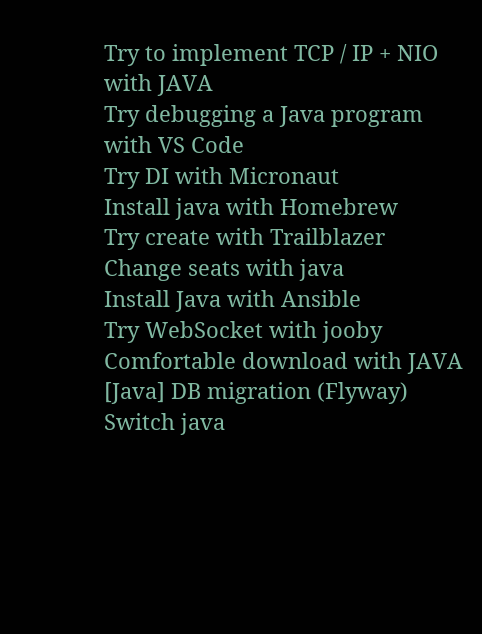Try to implement TCP / IP + NIO with JAVA
Try debugging a Java program with VS Code
Try DI with Micronaut
Install java with Homebrew
Try create with Trailblazer
Change seats with java
Install Java with Ansible
Try WebSocket with jooby
Comfortable download with JAVA
[Java] DB migration (Flyway)
Switch java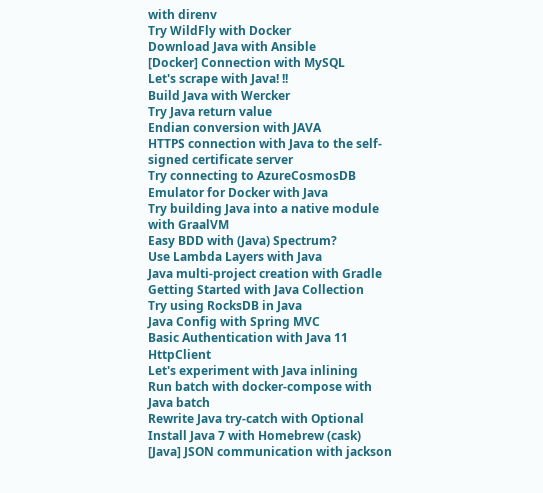with direnv
Try WildFly with Docker
Download Java with Ansible
[Docker] Connection with MySQL
Let's scrape with Java! !!
Build Java with Wercker
Try Java return value
Endian conversion with JAVA
HTTPS connection with Java to the self-signed certificate server
Try connecting to AzureCosmosDB Emulator for Docker with Java
Try building Java into a native module with GraalVM
Easy BDD with (Java) Spectrum?
Use Lambda Layers with Java
Java multi-project creation with Gradle
Getting Started with Java Collection
Try using RocksDB in Java
Java Config with Spring MVC
Basic Authentication with Java 11 HttpClient
Let's experiment with Java inlining
Run batch with docker-compose with Java batch
Rewrite Java try-catch with Optional
Install Java 7 with Homebrew (cask)
[Java] JSON communication with jackson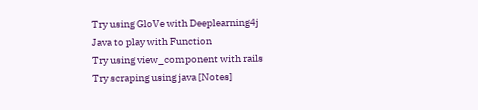Try using GloVe with Deeplearning4j
Java to play with Function
Try using view_component with rails
Try scraping using java [Notes]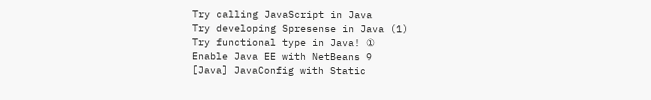Try calling JavaScript in Java
Try developing Spresense in Java (1)
Try functional type in Java! ①
Enable Java EE with NetBeans 9
[Java] JavaConfig with Static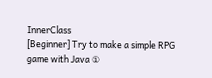InnerClass
[Beginner] Try to make a simple RPG game with Java ①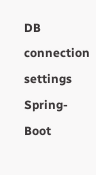DB connection settings Spring-Boot